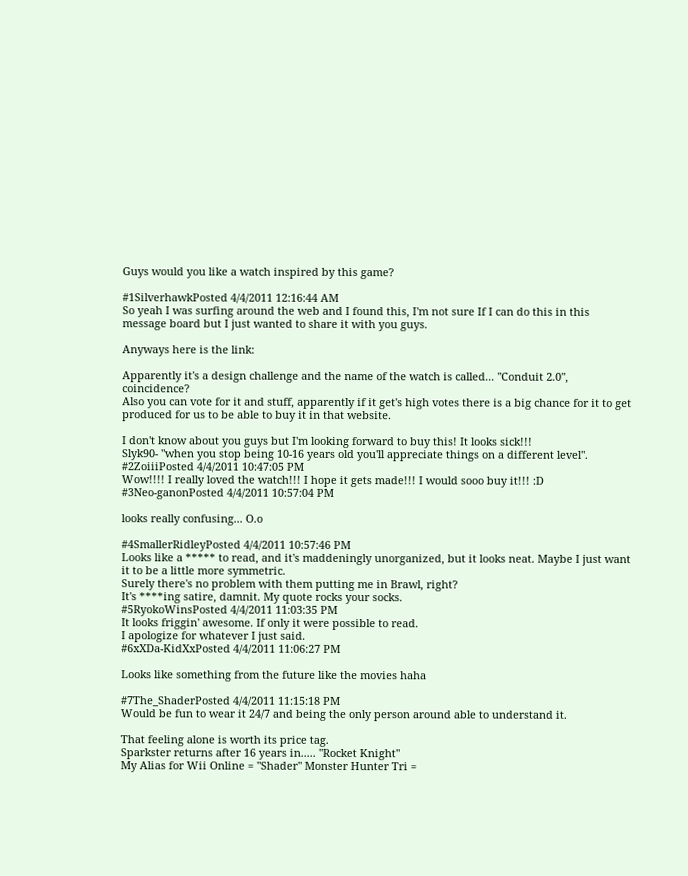Guys would you like a watch inspired by this game?

#1SilverhawkPosted 4/4/2011 12:16:44 AM
So yeah I was surfing around the web and I found this, I'm not sure If I can do this in this message board but I just wanted to share it with you guys.

Anyways here is the link:

Apparently it's a design challenge and the name of the watch is called... "Conduit 2.0", coincidence?
Also you can vote for it and stuff, apparently if it get's high votes there is a big chance for it to get produced for us to be able to buy it in that website.

I don't know about you guys but I'm looking forward to buy this! It looks sick!!!
Slyk90- "when you stop being 10-16 years old you'll appreciate things on a different level".
#2ZoiiiPosted 4/4/2011 10:47:05 PM
Wow!!!! I really loved the watch!!! I hope it gets made!!! I would sooo buy it!!! :D
#3Neo-ganonPosted 4/4/2011 10:57:04 PM

looks really confusing... O.o

#4SmallerRidleyPosted 4/4/2011 10:57:46 PM
Looks like a ***** to read, and it's maddeningly unorganized, but it looks neat. Maybe I just want it to be a little more symmetric.
Surely there's no problem with them putting me in Brawl, right?
It's ****ing satire, damnit. My quote rocks your socks.
#5RyokoWinsPosted 4/4/2011 11:03:35 PM
It looks friggin' awesome. If only it were possible to read.
I apologize for whatever I just said.
#6xXDa-KidXxPosted 4/4/2011 11:06:27 PM

Looks like something from the future like the movies haha

#7The_ShaderPosted 4/4/2011 11:15:18 PM
Would be fun to wear it 24/7 and being the only person around able to understand it.

That feeling alone is worth its price tag.
Sparkster returns after 16 years in..... "Rocket Knight"
My Alias for Wii Online = "Shader" Monster Hunter Tri =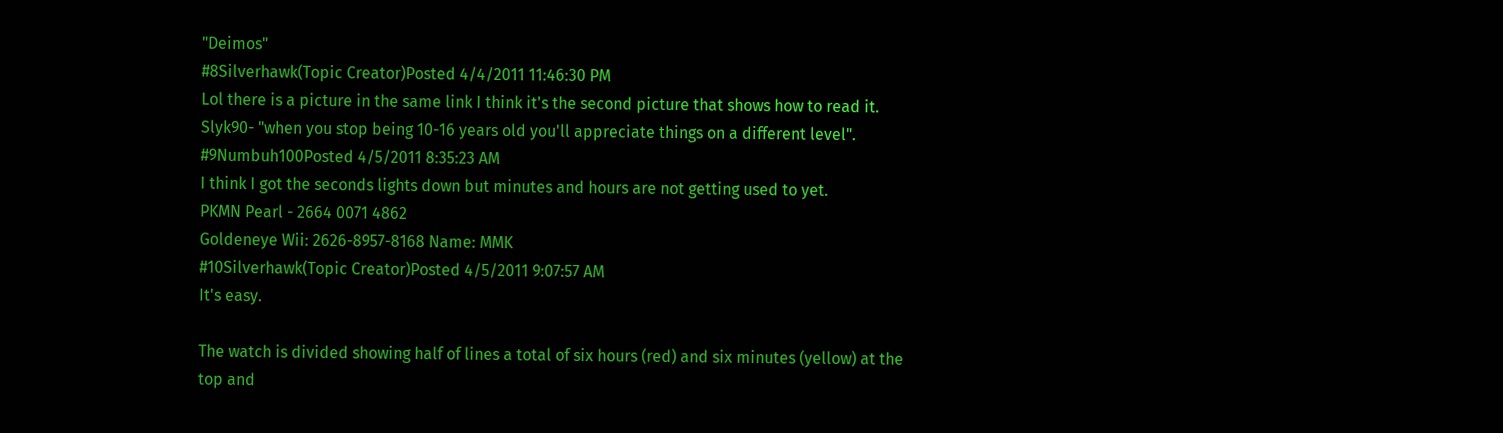"Deimos"
#8Silverhawk(Topic Creator)Posted 4/4/2011 11:46:30 PM
Lol there is a picture in the same link I think it's the second picture that shows how to read it.
Slyk90- "when you stop being 10-16 years old you'll appreciate things on a different level".
#9Numbuh100Posted 4/5/2011 8:35:23 AM
I think I got the seconds lights down but minutes and hours are not getting used to yet.
PKMN Pearl - 2664 0071 4862
Goldeneye Wii: 2626-8957-8168 Name: MMK
#10Silverhawk(Topic Creator)Posted 4/5/2011 9:07:57 AM
It's easy.

The watch is divided showing half of lines a total of six hours (red) and six minutes (yellow) at the top and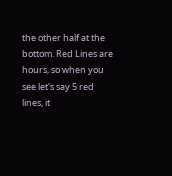the other half at the bottom. Red Lines are hours, so when you see let's say 5 red lines, it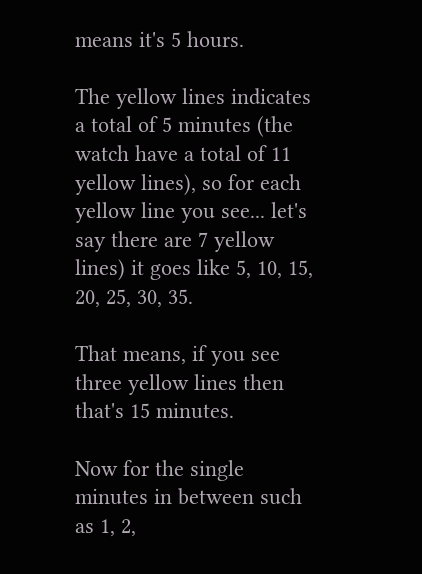means it's 5 hours.

The yellow lines indicates a total of 5 minutes (the watch have a total of 11 yellow lines), so for each yellow line you see... let's say there are 7 yellow lines) it goes like 5, 10, 15, 20, 25, 30, 35.

That means, if you see three yellow lines then that's 15 minutes.

Now for the single minutes in between such as 1, 2,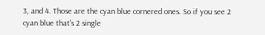3, and 4. Those are the cyan blue cornered ones. So if you see 2 cyan blue that's 2 single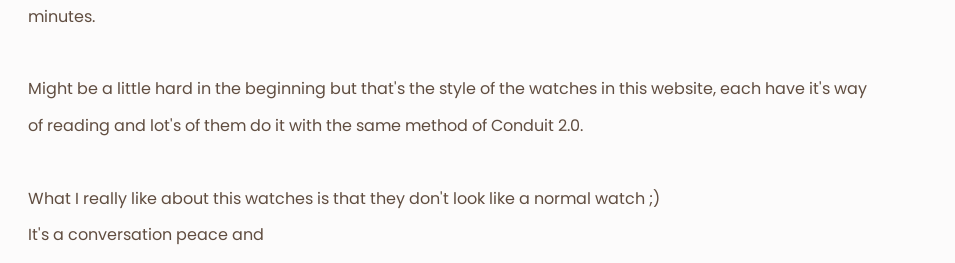minutes.

Might be a little hard in the beginning but that's the style of the watches in this website, each have it's way of reading and lot's of them do it with the same method of Conduit 2.0.

What I really like about this watches is that they don't look like a normal watch ;)
It's a conversation peace and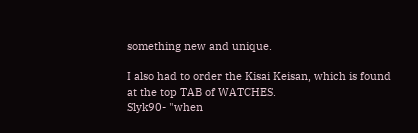something new and unique.

I also had to order the Kisai Keisan, which is found at the top TAB of WATCHES.
Slyk90- "when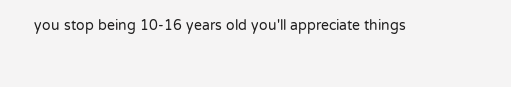you stop being 10-16 years old you'll appreciate things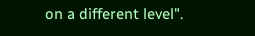on a different level".